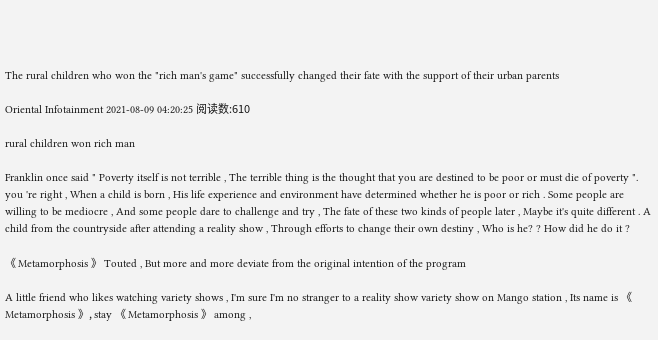The rural children who won the "rich man's game" successfully changed their fate with the support of their urban parents

Oriental Infotainment 2021-08-09 04:20:25 阅读数:610

rural children won rich man

Franklin once said " Poverty itself is not terrible , The terrible thing is the thought that you are destined to be poor or must die of poverty ". you 're right , When a child is born , His life experience and environment have determined whether he is poor or rich . Some people are willing to be mediocre , And some people dare to challenge and try , The fate of these two kinds of people later , Maybe it's quite different . A child from the countryside after attending a reality show , Through efforts to change their own destiny , Who is he? ? How did he do it ?

《 Metamorphosis 》 Touted , But more and more deviate from the original intention of the program

A little friend who likes watching variety shows , I'm sure I'm no stranger to a reality show variety show on Mango station , Its name is 《 Metamorphosis 》, stay 《 Metamorphosis 》 among ,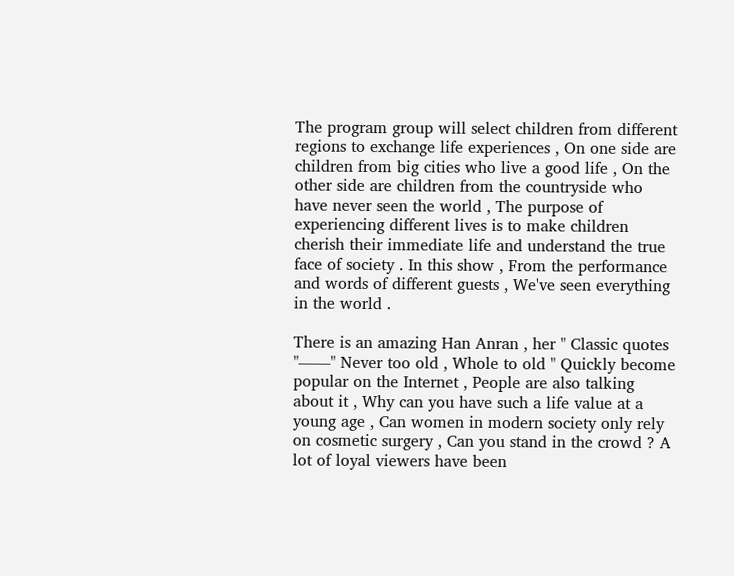The program group will select children from different regions to exchange life experiences , On one side are children from big cities who live a good life , On the other side are children from the countryside who have never seen the world , The purpose of experiencing different lives is to make children cherish their immediate life and understand the true face of society . In this show , From the performance and words of different guests , We've seen everything in the world .

There is an amazing Han Anran , her " Classic quotes "——" Never too old , Whole to old " Quickly become popular on the Internet , People are also talking about it , Why can you have such a life value at a young age , Can women in modern society only rely on cosmetic surgery , Can you stand in the crowd ? A lot of loyal viewers have been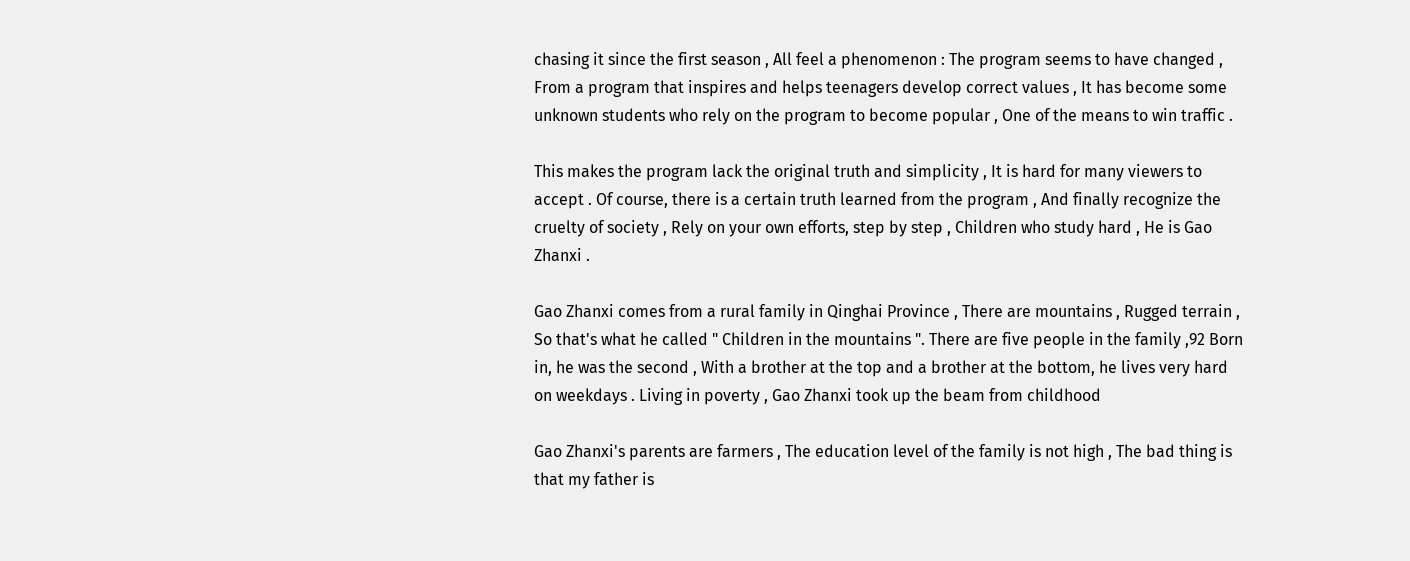chasing it since the first season , All feel a phenomenon : The program seems to have changed , From a program that inspires and helps teenagers develop correct values , It has become some unknown students who rely on the program to become popular , One of the means to win traffic .

This makes the program lack the original truth and simplicity , It is hard for many viewers to accept . Of course, there is a certain truth learned from the program , And finally recognize the cruelty of society , Rely on your own efforts, step by step , Children who study hard , He is Gao Zhanxi .

Gao Zhanxi comes from a rural family in Qinghai Province , There are mountains , Rugged terrain , So that's what he called " Children in the mountains ". There are five people in the family ,92 Born in, he was the second , With a brother at the top and a brother at the bottom, he lives very hard on weekdays . Living in poverty , Gao Zhanxi took up the beam from childhood

Gao Zhanxi's parents are farmers , The education level of the family is not high , The bad thing is that my father is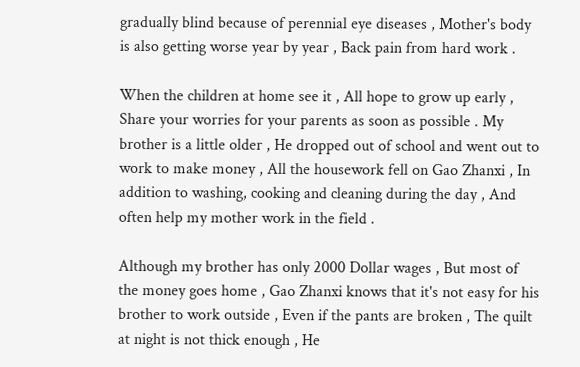gradually blind because of perennial eye diseases , Mother's body is also getting worse year by year , Back pain from hard work .

When the children at home see it , All hope to grow up early , Share your worries for your parents as soon as possible . My brother is a little older , He dropped out of school and went out to work to make money , All the housework fell on Gao Zhanxi , In addition to washing, cooking and cleaning during the day , And often help my mother work in the field .

Although my brother has only 2000 Dollar wages , But most of the money goes home , Gao Zhanxi knows that it's not easy for his brother to work outside , Even if the pants are broken , The quilt at night is not thick enough , He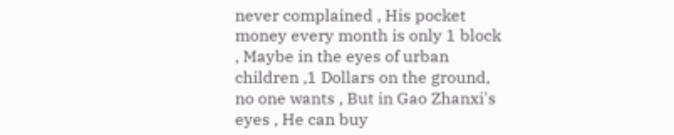never complained , His pocket money every month is only 1 block , Maybe in the eyes of urban children ,1 Dollars on the ground, no one wants , But in Gao Zhanxi's eyes , He can buy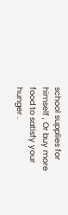school supplies for himself , Or buy more food to satisfy your hunger .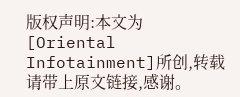版权声明:本文为[Oriental Infotainment]所创,转载请带上原文链接,感谢。